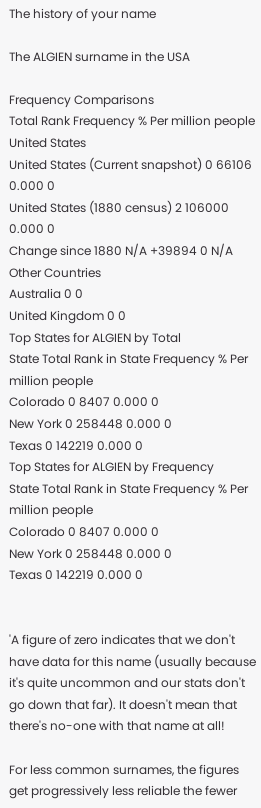The history of your name

The ALGIEN surname in the USA

Frequency Comparisons
Total Rank Frequency % Per million people
United States
United States (Current snapshot) 0 66106 0.000 0
United States (1880 census) 2 106000 0.000 0
Change since 1880 N/A +39894 0 N/A
Other Countries
Australia 0 0
United Kingdom 0 0
Top States for ALGIEN by Total
State Total Rank in State Frequency % Per million people
Colorado 0 8407 0.000 0
New York 0 258448 0.000 0
Texas 0 142219 0.000 0
Top States for ALGIEN by Frequency
State Total Rank in State Frequency % Per million people
Colorado 0 8407 0.000 0
New York 0 258448 0.000 0
Texas 0 142219 0.000 0


'A figure of zero indicates that we don't have data for this name (usually because it's quite uncommon and our stats don't go down that far). It doesn't mean that there's no-one with that name at all!

For less common surnames, the figures get progressively less reliable the fewer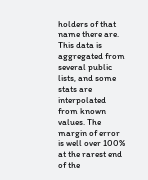holders of that name there are. This data is aggregated from several public lists, and some stats are interpolated from known values. The margin of error is well over 100% at the rarest end of the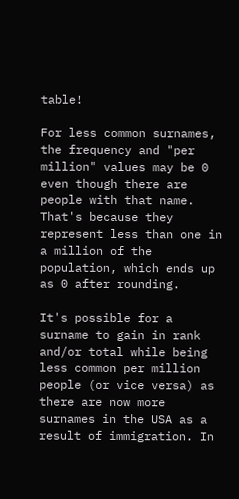table!

For less common surnames, the frequency and "per million" values may be 0 even though there are people with that name. That's because they represent less than one in a million of the population, which ends up as 0 after rounding.

It's possible for a surname to gain in rank and/or total while being less common per million people (or vice versa) as there are now more surnames in the USA as a result of immigration. In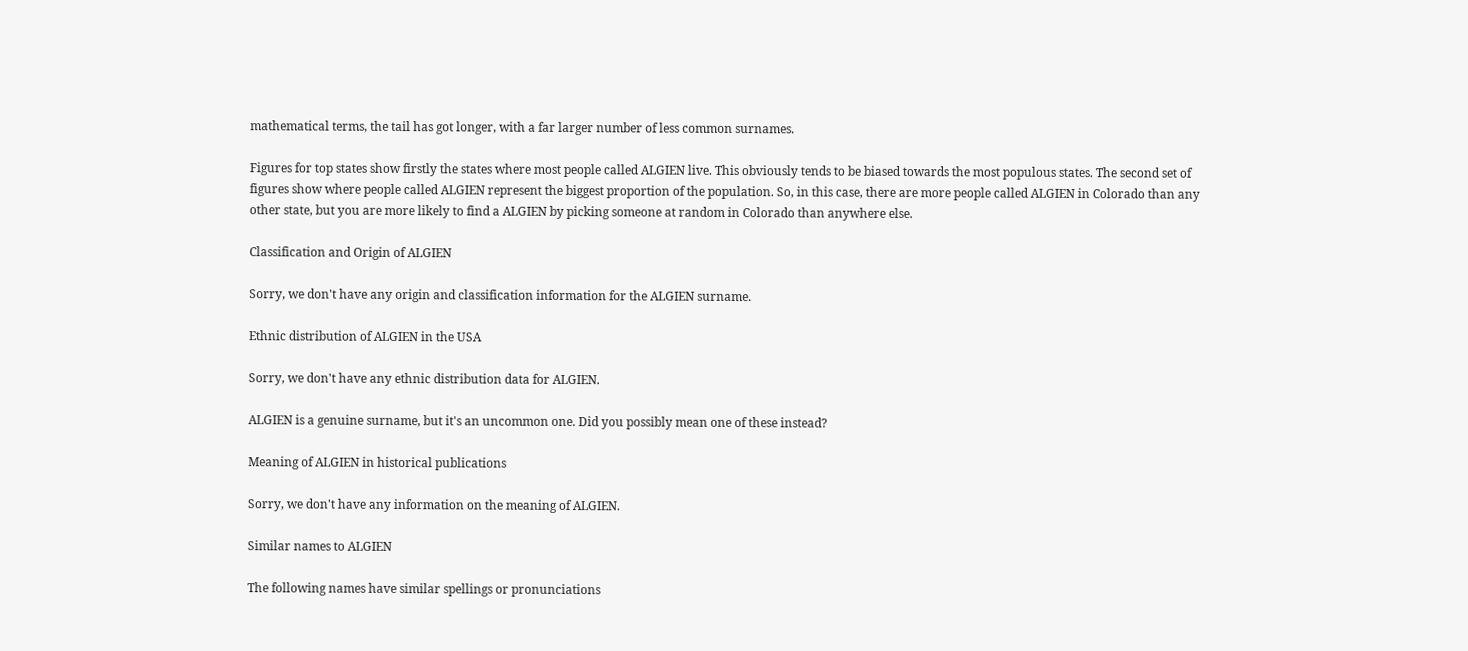mathematical terms, the tail has got longer, with a far larger number of less common surnames.

Figures for top states show firstly the states where most people called ALGIEN live. This obviously tends to be biased towards the most populous states. The second set of figures show where people called ALGIEN represent the biggest proportion of the population. So, in this case, there are more people called ALGIEN in Colorado than any other state, but you are more likely to find a ALGIEN by picking someone at random in Colorado than anywhere else.

Classification and Origin of ALGIEN

Sorry, we don't have any origin and classification information for the ALGIEN surname.

Ethnic distribution of ALGIEN in the USA

Sorry, we don't have any ethnic distribution data for ALGIEN.

ALGIEN is a genuine surname, but it's an uncommon one. Did you possibly mean one of these instead?

Meaning of ALGIEN in historical publications

Sorry, we don't have any information on the meaning of ALGIEN.

Similar names to ALGIEN

The following names have similar spellings or pronunciations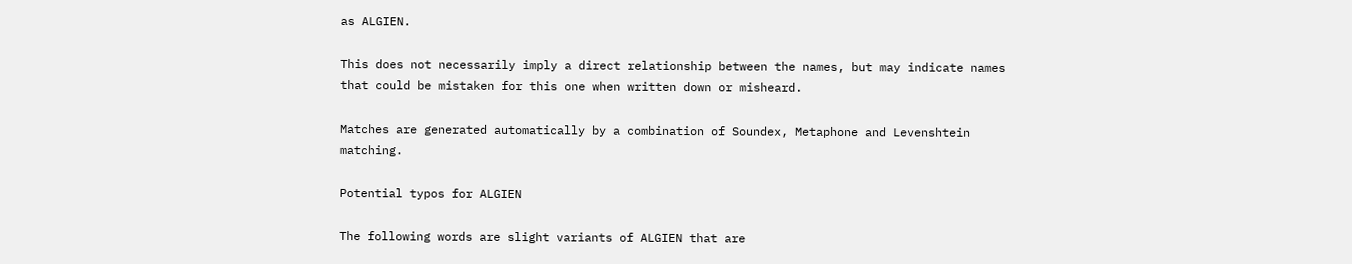as ALGIEN.

This does not necessarily imply a direct relationship between the names, but may indicate names that could be mistaken for this one when written down or misheard.

Matches are generated automatically by a combination of Soundex, Metaphone and Levenshtein matching.

Potential typos for ALGIEN

The following words are slight variants of ALGIEN that are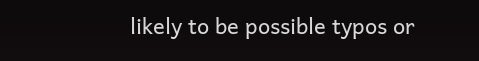likely to be possible typos or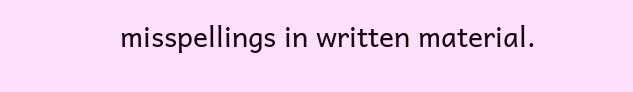misspellings in written material.